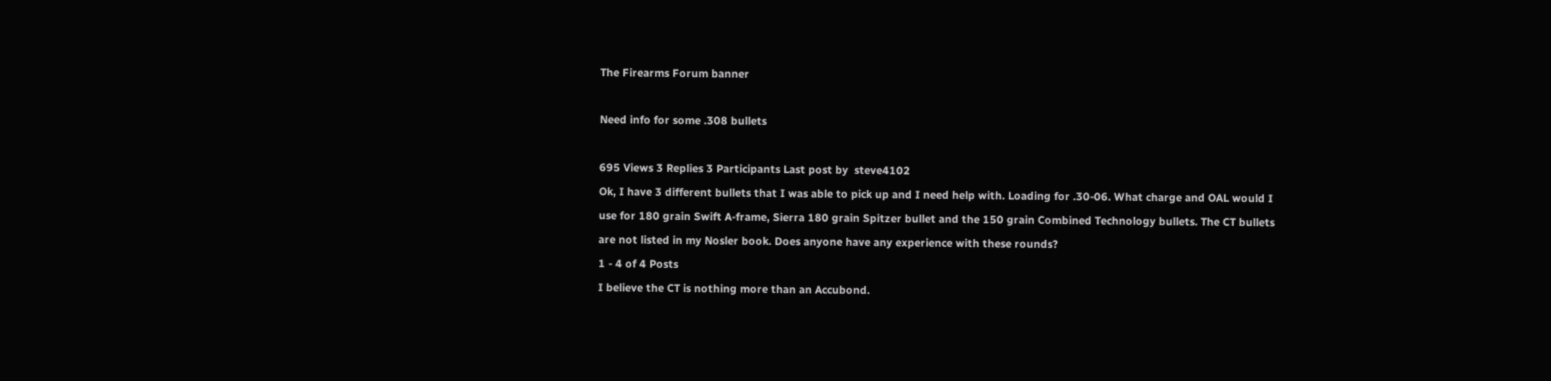The Firearms Forum banner

Need info for some .308 bullets

695 Views 3 Replies 3 Participants Last post by  steve4102
Ok, I have 3 different bullets that I was able to pick up and I need help with. Loading for .30-06. What charge and OAL would I use for 180 grain Swift A-frame, Sierra 180 grain Spitzer bullet and the 150 grain Combined Technology bullets. The CT bullets are not listed in my Nosler book. Does anyone have any experience with these rounds?
1 - 4 of 4 Posts
I believe the CT is nothing more than an Accubond.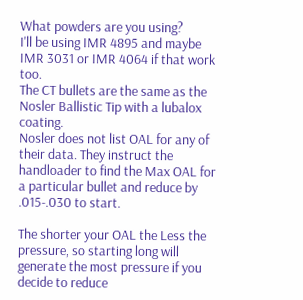What powders are you using?
I'll be using IMR 4895 and maybe IMR 3031 or IMR 4064 if that work too.
The CT bullets are the same as the Nosler Ballistic Tip with a lubalox coating.
Nosler does not list OAL for any of their data. They instruct the handloader to find the Max OAL for a particular bullet and reduce by .015-.030 to start.

The shorter your OAL the Less the pressure, so starting long will generate the most pressure if you decide to reduce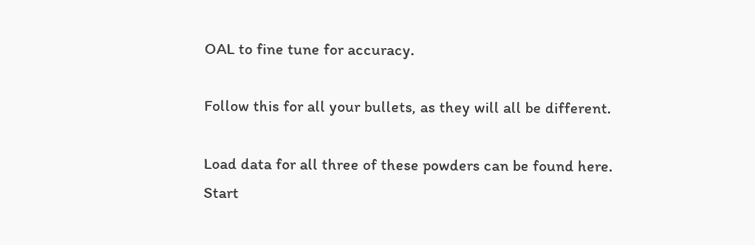OAL to fine tune for accuracy.

Follow this for all your bullets, as they will all be different.

Load data for all three of these powders can be found here. Start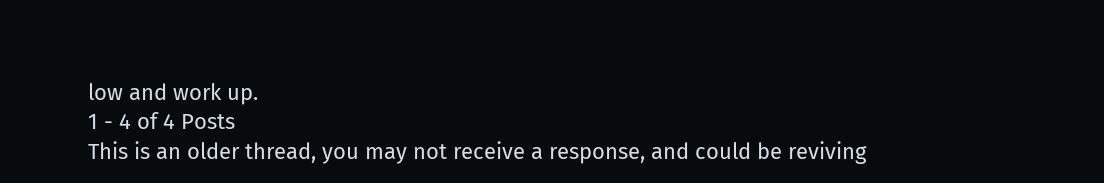low and work up.
1 - 4 of 4 Posts
This is an older thread, you may not receive a response, and could be reviving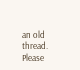an old thread. Please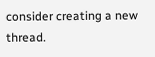consider creating a new thread.